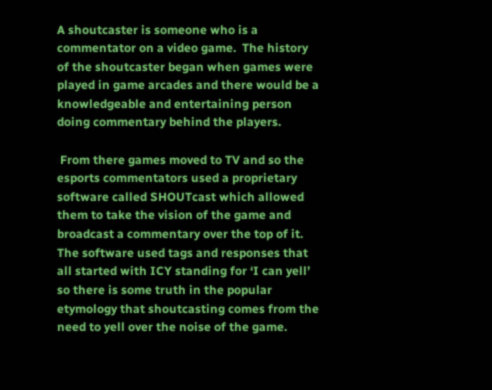A shoutcaster is someone who is a commentator on a video game.  The history of the shoutcaster began when games were played in game arcades and there would be a knowledgeable and entertaining person doing commentary behind the players.

 From there games moved to TV and so the esports commentators used a proprietary software called SHOUTcast which allowed them to take the vision of the game and broadcast a commentary over the top of it.  The software used tags and responses that all started with ICY standing for ‘I can yell’ so there is some truth in the popular etymology that shoutcasting comes from the need to yell over the noise of the game.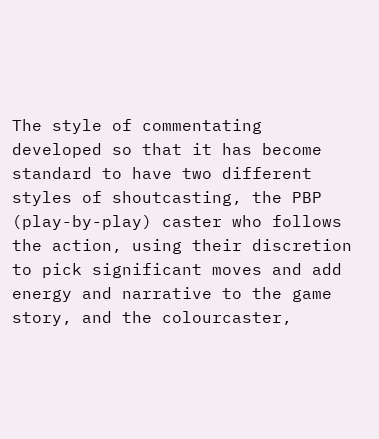The style of commentating developed so that it has become standard to have two different styles of shoutcasting, the PBP (play-by-play) caster who follows the action, using their discretion to pick significant moves and add energy and narrative to the game story, and the colourcaster,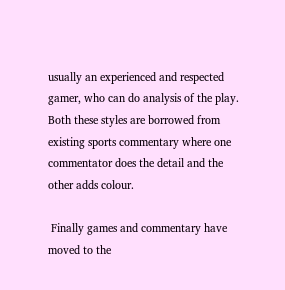usually an experienced and respected gamer, who can do analysis of the play.  Both these styles are borrowed from existing sports commentary where one commentator does the detail and the other adds colour.

 Finally games and commentary have moved to the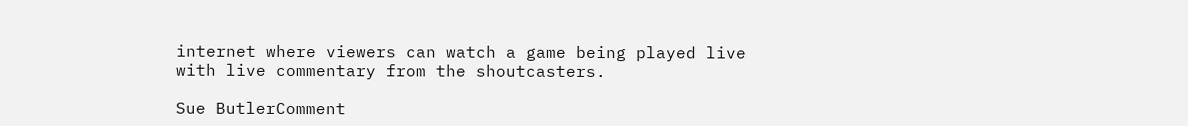internet where viewers can watch a game being played live with live commentary from the shoutcasters.

Sue ButlerComment